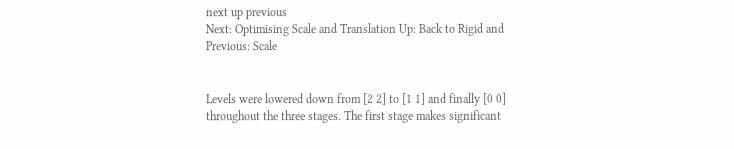next up previous
Next: Optimising Scale and Translation Up: Back to Rigid and Previous: Scale


Levels were lowered down from [2 2] to [1 1] and finally [0 0] throughout the three stages. The first stage makes significant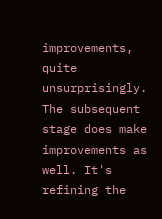improvements, quite unsurprisingly. The subsequent stage does make improvements as well. It's refining the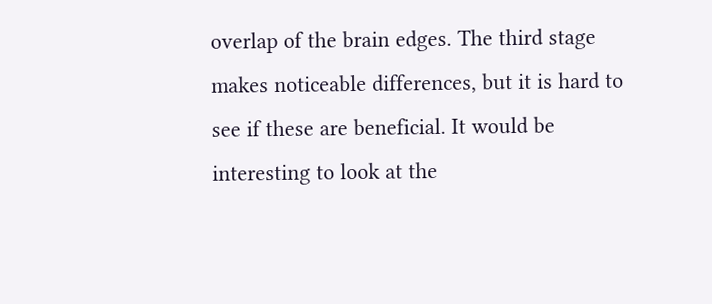overlap of the brain edges. The third stage makes noticeable differences, but it is hard to see if these are beneficial. It would be interesting to look at the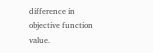difference in objective function value.